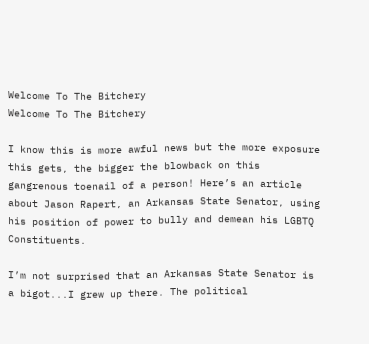Welcome To The Bitchery
Welcome To The Bitchery

I know this is more awful news but the more exposure this gets, the bigger the blowback on this gangrenous toenail of a person! Here’s an article about Jason Rapert, an Arkansas State Senator, using his position of power to bully and demean his LGBTQ Constituents.

I’m not surprised that an Arkansas State Senator is a bigot...I grew up there. The political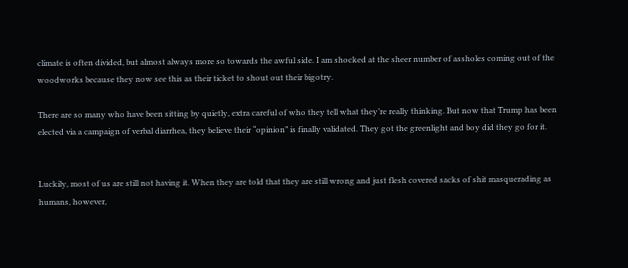climate is often divided, but almost always more so towards the awful side. I am shocked at the sheer number of assholes coming out of the woodworks because they now see this as their ticket to shout out their bigotry.

There are so many who have been sitting by quietly, extra careful of who they tell what they’re really thinking. But now that Trump has been elected via a campaign of verbal diarrhea, they believe their “opinion” is finally validated. They got the greenlight and boy did they go for it.


Luckily, most of us are still not having it. When they are told that they are still wrong and just flesh covered sacks of shit masquerading as humans, however,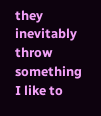they inevitably throw something I like to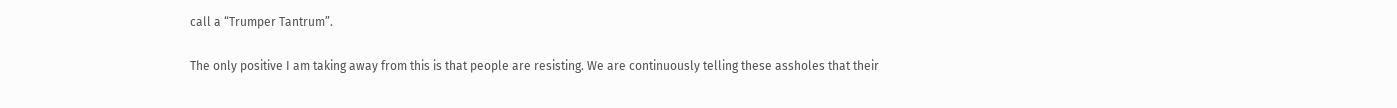call a “Trumper Tantrum”.

The only positive I am taking away from this is that people are resisting. We are continuously telling these assholes that their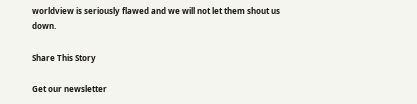worldview is seriously flawed and we will not let them shout us down.

Share This Story

Get our newsletter